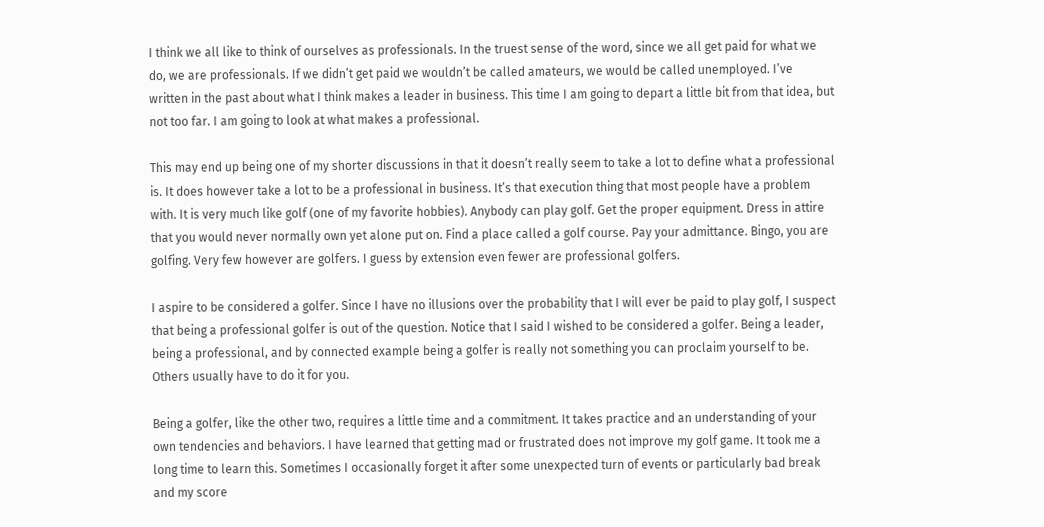I think we all like to think of ourselves as professionals. In the truest sense of the word, since we all get paid for what we do, we are professionals. If we didn’t get paid we wouldn’t be called amateurs, we would be called unemployed. I’ve written in the past about what I think makes a leader in business. This time I am going to depart a little bit from that idea, but not too far. I am going to look at what makes a professional.

This may end up being one of my shorter discussions in that it doesn’t really seem to take a lot to define what a professional is. It does however take a lot to be a professional in business. It’s that execution thing that most people have a problem with. It is very much like golf (one of my favorite hobbies). Anybody can play golf. Get the proper equipment. Dress in attire that you would never normally own yet alone put on. Find a place called a golf course. Pay your admittance. Bingo, you are golfing. Very few however are golfers. I guess by extension even fewer are professional golfers.

I aspire to be considered a golfer. Since I have no illusions over the probability that I will ever be paid to play golf, I suspect that being a professional golfer is out of the question. Notice that I said I wished to be considered a golfer. Being a leader, being a professional, and by connected example being a golfer is really not something you can proclaim yourself to be. Others usually have to do it for you.

Being a golfer, like the other two, requires a little time and a commitment. It takes practice and an understanding of your own tendencies and behaviors. I have learned that getting mad or frustrated does not improve my golf game. It took me a long time to learn this. Sometimes I occasionally forget it after some unexpected turn of events or particularly bad break and my score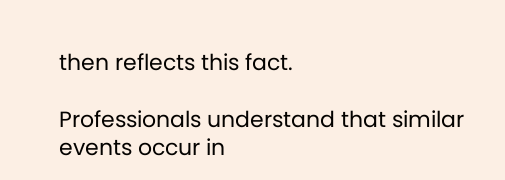then reflects this fact.

Professionals understand that similar events occur in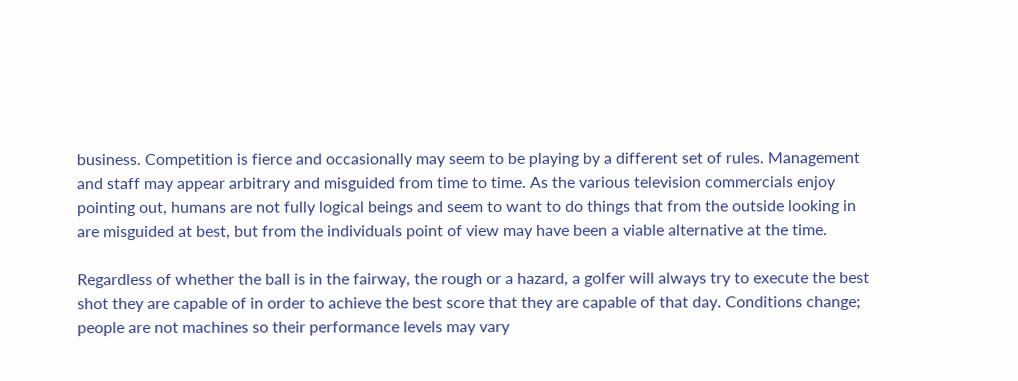business. Competition is fierce and occasionally may seem to be playing by a different set of rules. Management and staff may appear arbitrary and misguided from time to time. As the various television commercials enjoy pointing out, humans are not fully logical beings and seem to want to do things that from the outside looking in are misguided at best, but from the individuals point of view may have been a viable alternative at the time.

Regardless of whether the ball is in the fairway, the rough or a hazard, a golfer will always try to execute the best shot they are capable of in order to achieve the best score that they are capable of that day. Conditions change; people are not machines so their performance levels may vary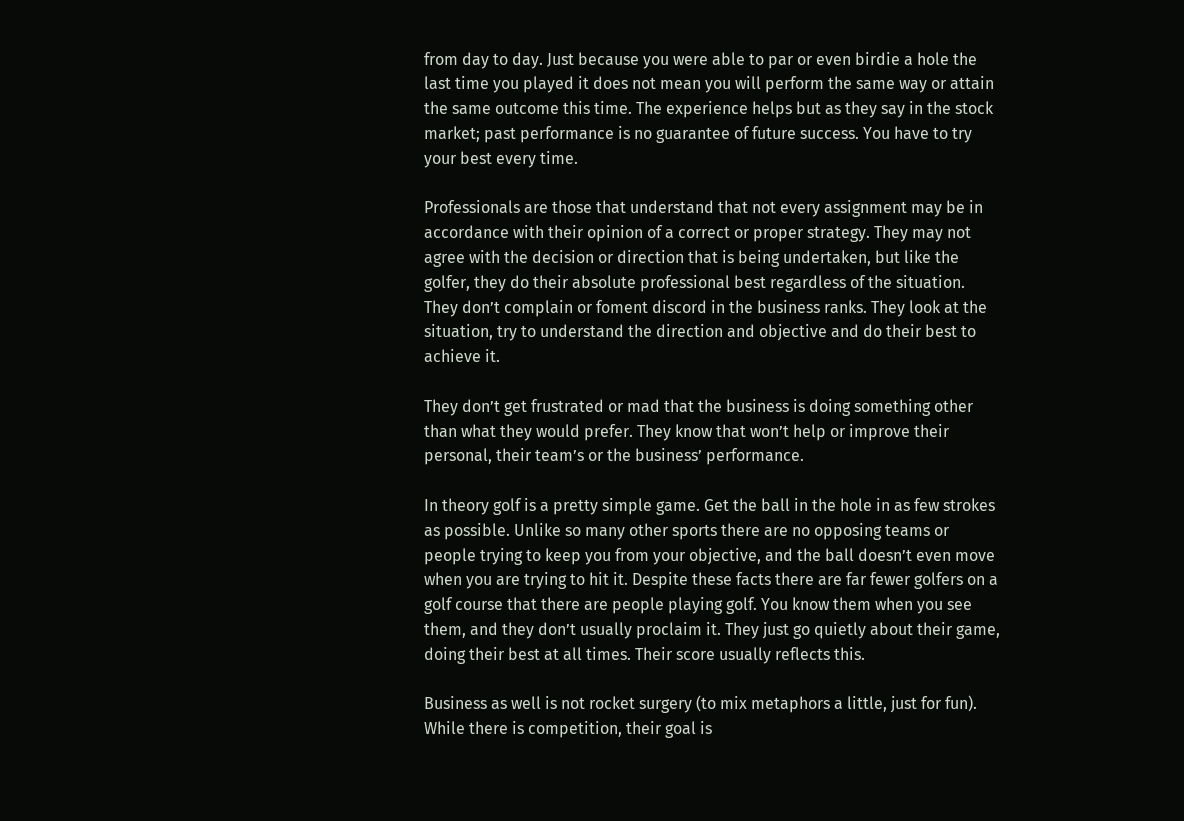from day to day. Just because you were able to par or even birdie a hole the last time you played it does not mean you will perform the same way or attain the same outcome this time. The experience helps but as they say in the stock market; past performance is no guarantee of future success. You have to try your best every time.

Professionals are those that understand that not every assignment may be in accordance with their opinion of a correct or proper strategy. They may not agree with the decision or direction that is being undertaken, but like the golfer, they do their absolute professional best regardless of the situation. They don’t complain or foment discord in the business ranks. They look at the situation, try to understand the direction and objective and do their best to achieve it.

They don’t get frustrated or mad that the business is doing something other than what they would prefer. They know that won’t help or improve their personal, their team’s or the business’ performance.

In theory golf is a pretty simple game. Get the ball in the hole in as few strokes as possible. Unlike so many other sports there are no opposing teams or people trying to keep you from your objective, and the ball doesn’t even move when you are trying to hit it. Despite these facts there are far fewer golfers on a golf course that there are people playing golf. You know them when you see them, and they don’t usually proclaim it. They just go quietly about their game, doing their best at all times. Their score usually reflects this.

Business as well is not rocket surgery (to mix metaphors a little, just for fun). While there is competition, their goal is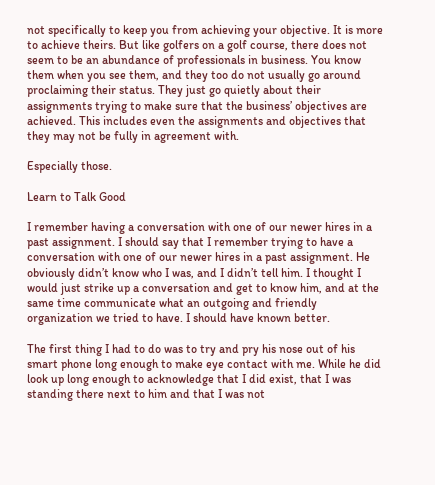not specifically to keep you from achieving your objective. It is more to achieve theirs. But like golfers on a golf course, there does not seem to be an abundance of professionals in business. You know them when you see them, and they too do not usually go around proclaiming their status. They just go quietly about their assignments trying to make sure that the business’ objectives are achieved. This includes even the assignments and objectives that they may not be fully in agreement with.

Especially those.

Learn to Talk Good

I remember having a conversation with one of our newer hires in a past assignment. I should say that I remember trying to have a conversation with one of our newer hires in a past assignment. He obviously didn’t know who I was, and I didn’t tell him. I thought I would just strike up a conversation and get to know him, and at the same time communicate what an outgoing and friendly organization we tried to have. I should have known better.

The first thing I had to do was to try and pry his nose out of his smart phone long enough to make eye contact with me. While he did look up long enough to acknowledge that I did exist, that I was standing there next to him and that I was not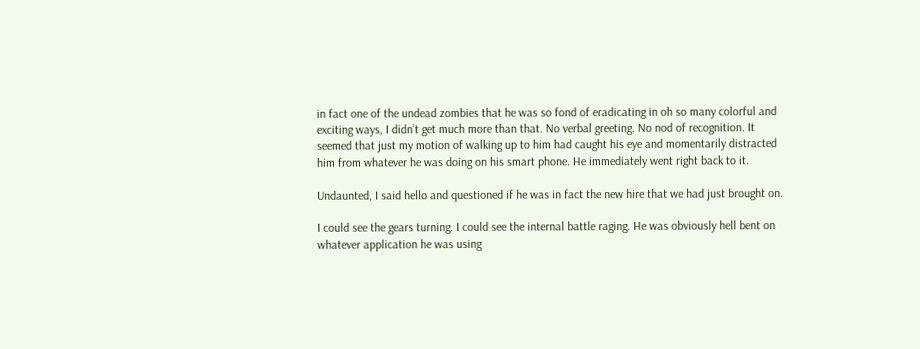in fact one of the undead zombies that he was so fond of eradicating in oh so many colorful and exciting ways, I didn’t get much more than that. No verbal greeting. No nod of recognition. It seemed that just my motion of walking up to him had caught his eye and momentarily distracted him from whatever he was doing on his smart phone. He immediately went right back to it.

Undaunted, I said hello and questioned if he was in fact the new hire that we had just brought on.

I could see the gears turning. I could see the internal battle raging. He was obviously hell bent on whatever application he was using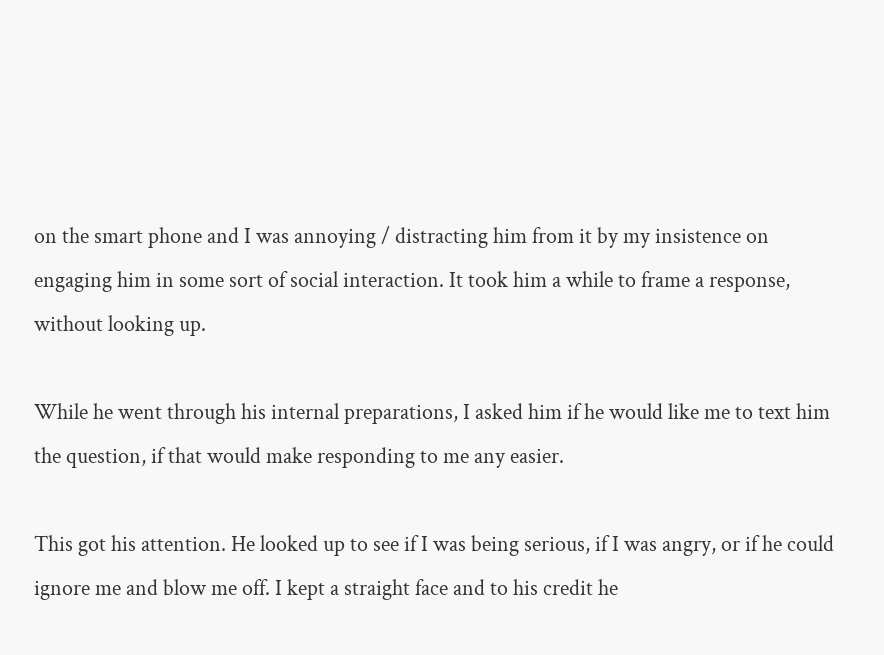on the smart phone and I was annoying / distracting him from it by my insistence on engaging him in some sort of social interaction. It took him a while to frame a response, without looking up.

While he went through his internal preparations, I asked him if he would like me to text him the question, if that would make responding to me any easier.

This got his attention. He looked up to see if I was being serious, if I was angry, or if he could ignore me and blow me off. I kept a straight face and to his credit he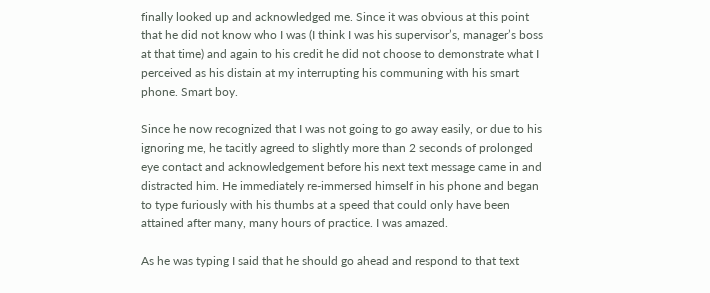finally looked up and acknowledged me. Since it was obvious at this point that he did not know who I was (I think I was his supervisor’s, manager’s boss at that time) and again to his credit he did not choose to demonstrate what I perceived as his distain at my interrupting his communing with his smart phone. Smart boy.

Since he now recognized that I was not going to go away easily, or due to his ignoring me, he tacitly agreed to slightly more than 2 seconds of prolonged eye contact and acknowledgement before his next text message came in and distracted him. He immediately re-immersed himself in his phone and began to type furiously with his thumbs at a speed that could only have been attained after many, many hours of practice. I was amazed.

As he was typing I said that he should go ahead and respond to that text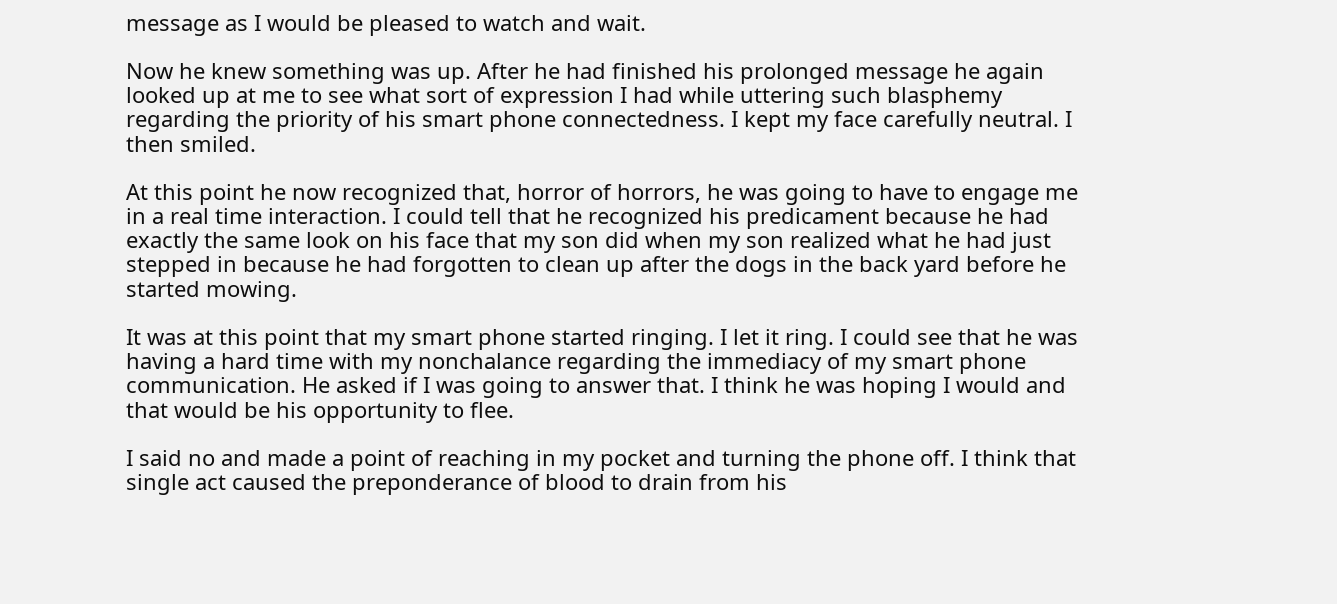message as I would be pleased to watch and wait.

Now he knew something was up. After he had finished his prolonged message he again looked up at me to see what sort of expression I had while uttering such blasphemy regarding the priority of his smart phone connectedness. I kept my face carefully neutral. I then smiled.

At this point he now recognized that, horror of horrors, he was going to have to engage me in a real time interaction. I could tell that he recognized his predicament because he had exactly the same look on his face that my son did when my son realized what he had just stepped in because he had forgotten to clean up after the dogs in the back yard before he started mowing.

It was at this point that my smart phone started ringing. I let it ring. I could see that he was having a hard time with my nonchalance regarding the immediacy of my smart phone communication. He asked if I was going to answer that. I think he was hoping I would and that would be his opportunity to flee.

I said no and made a point of reaching in my pocket and turning the phone off. I think that single act caused the preponderance of blood to drain from his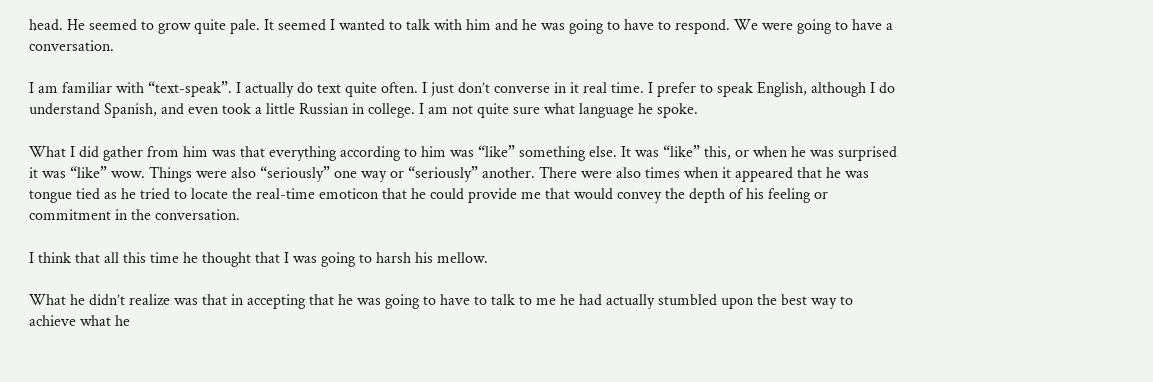head. He seemed to grow quite pale. It seemed I wanted to talk with him and he was going to have to respond. We were going to have a conversation.

I am familiar with “text-speak”. I actually do text quite often. I just don’t converse in it real time. I prefer to speak English, although I do understand Spanish, and even took a little Russian in college. I am not quite sure what language he spoke.

What I did gather from him was that everything according to him was “like” something else. It was “like” this, or when he was surprised it was “like” wow. Things were also “seriously” one way or “seriously” another. There were also times when it appeared that he was tongue tied as he tried to locate the real-time emoticon that he could provide me that would convey the depth of his feeling or commitment in the conversation.

I think that all this time he thought that I was going to harsh his mellow.

What he didn’t realize was that in accepting that he was going to have to talk to me he had actually stumbled upon the best way to achieve what he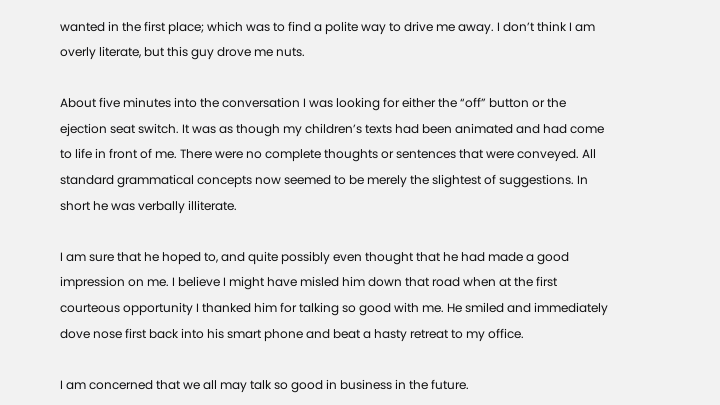wanted in the first place; which was to find a polite way to drive me away. I don’t think I am overly literate, but this guy drove me nuts.

About five minutes into the conversation I was looking for either the “off” button or the ejection seat switch. It was as though my children’s texts had been animated and had come to life in front of me. There were no complete thoughts or sentences that were conveyed. All standard grammatical concepts now seemed to be merely the slightest of suggestions. In short he was verbally illiterate.

I am sure that he hoped to, and quite possibly even thought that he had made a good impression on me. I believe I might have misled him down that road when at the first courteous opportunity I thanked him for talking so good with me. He smiled and immediately dove nose first back into his smart phone and beat a hasty retreat to my office.

I am concerned that we all may talk so good in business in the future.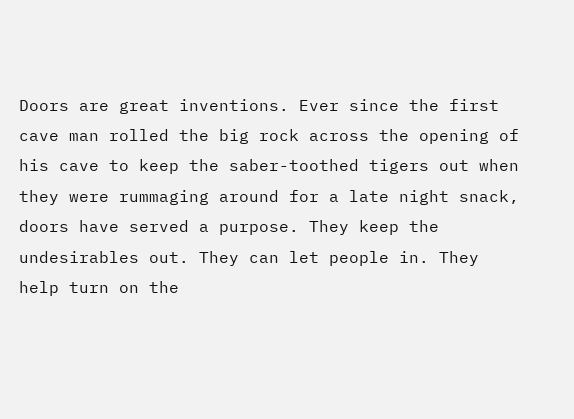Doors are great inventions. Ever since the first cave man rolled the big rock across the opening of his cave to keep the saber-toothed tigers out when they were rummaging around for a late night snack, doors have served a purpose. They keep the undesirables out. They can let people in. They help turn on the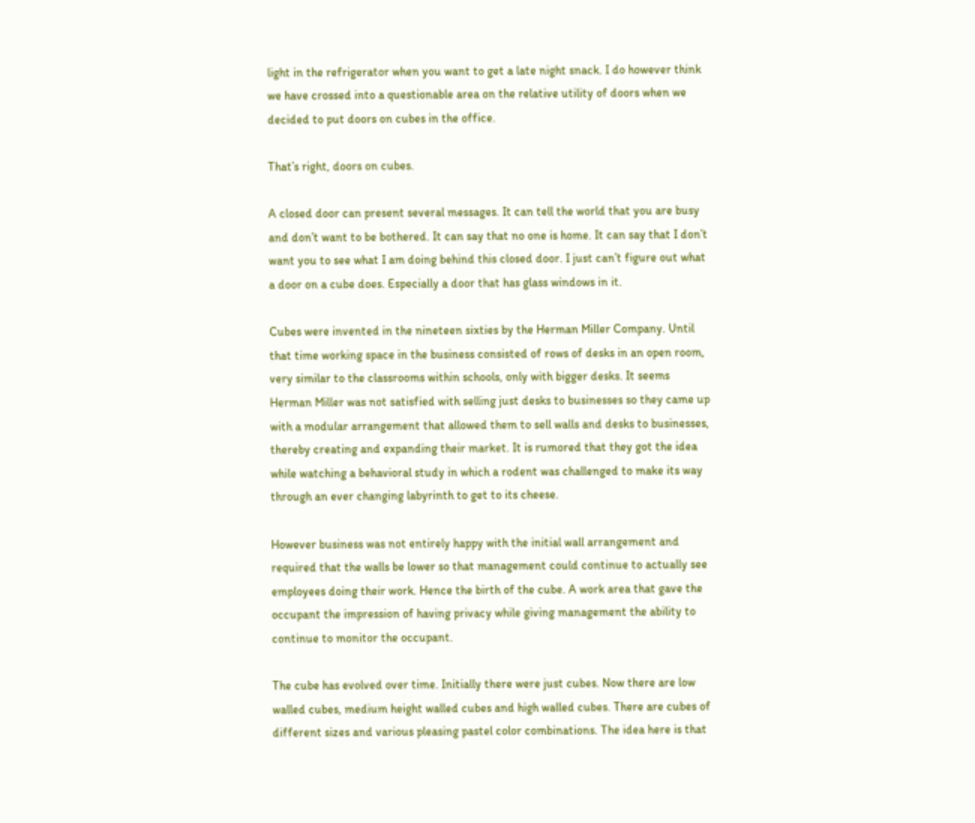light in the refrigerator when you want to get a late night snack. I do however think we have crossed into a questionable area on the relative utility of doors when we decided to put doors on cubes in the office.

That’s right, doors on cubes.

A closed door can present several messages. It can tell the world that you are busy and don’t want to be bothered. It can say that no one is home. It can say that I don’t want you to see what I am doing behind this closed door. I just can’t figure out what a door on a cube does. Especially a door that has glass windows in it.

Cubes were invented in the nineteen sixties by the Herman Miller Company. Until that time working space in the business consisted of rows of desks in an open room, very similar to the classrooms within schools, only with bigger desks. It seems Herman Miller was not satisfied with selling just desks to businesses so they came up with a modular arrangement that allowed them to sell walls and desks to businesses, thereby creating and expanding their market. It is rumored that they got the idea while watching a behavioral study in which a rodent was challenged to make its way through an ever changing labyrinth to get to its cheese.

However business was not entirely happy with the initial wall arrangement and required that the walls be lower so that management could continue to actually see employees doing their work. Hence the birth of the cube. A work area that gave the occupant the impression of having privacy while giving management the ability to continue to monitor the occupant.

The cube has evolved over time. Initially there were just cubes. Now there are low walled cubes, medium height walled cubes and high walled cubes. There are cubes of different sizes and various pleasing pastel color combinations. The idea here is that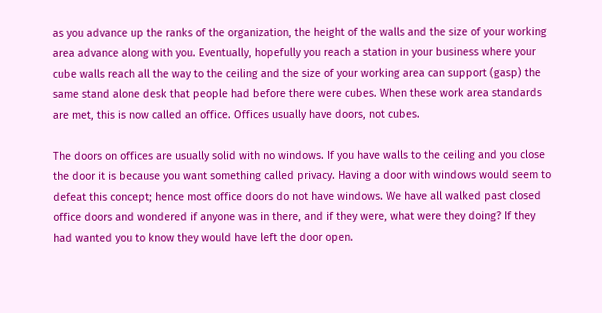as you advance up the ranks of the organization, the height of the walls and the size of your working area advance along with you. Eventually, hopefully you reach a station in your business where your cube walls reach all the way to the ceiling and the size of your working area can support (gasp) the same stand alone desk that people had before there were cubes. When these work area standards are met, this is now called an office. Offices usually have doors, not cubes.

The doors on offices are usually solid with no windows. If you have walls to the ceiling and you close the door it is because you want something called privacy. Having a door with windows would seem to defeat this concept; hence most office doors do not have windows. We have all walked past closed office doors and wondered if anyone was in there, and if they were, what were they doing? If they had wanted you to know they would have left the door open.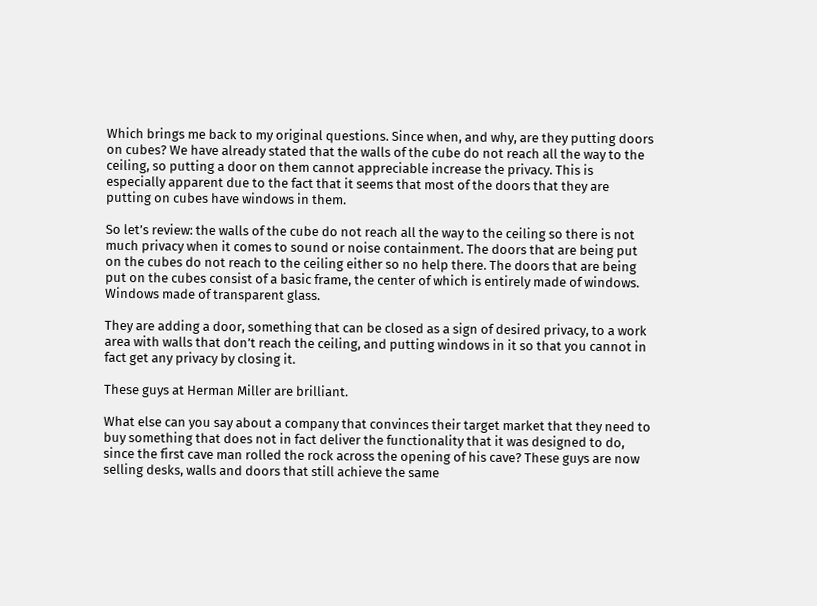Which brings me back to my original questions. Since when, and why, are they putting doors on cubes? We have already stated that the walls of the cube do not reach all the way to the ceiling, so putting a door on them cannot appreciable increase the privacy. This is especially apparent due to the fact that it seems that most of the doors that they are putting on cubes have windows in them.

So let’s review: the walls of the cube do not reach all the way to the ceiling so there is not much privacy when it comes to sound or noise containment. The doors that are being put on the cubes do not reach to the ceiling either so no help there. The doors that are being put on the cubes consist of a basic frame, the center of which is entirely made of windows. Windows made of transparent glass.

They are adding a door, something that can be closed as a sign of desired privacy, to a work area with walls that don’t reach the ceiling, and putting windows in it so that you cannot in fact get any privacy by closing it.

These guys at Herman Miller are brilliant.

What else can you say about a company that convinces their target market that they need to buy something that does not in fact deliver the functionality that it was designed to do, since the first cave man rolled the rock across the opening of his cave? These guys are now selling desks, walls and doors that still achieve the same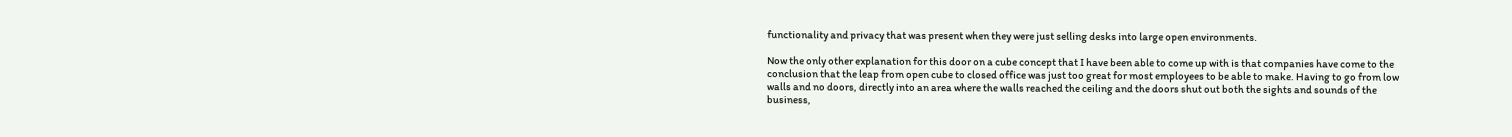functionality and privacy that was present when they were just selling desks into large open environments.

Now the only other explanation for this door on a cube concept that I have been able to come up with is that companies have come to the conclusion that the leap from open cube to closed office was just too great for most employees to be able to make. Having to go from low walls and no doors, directly into an area where the walls reached the ceiling and the doors shut out both the sights and sounds of the business,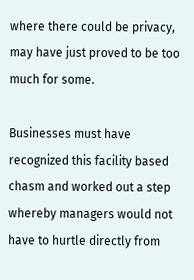where there could be privacy, may have just proved to be too much for some.

Businesses must have recognized this facility based chasm and worked out a step whereby managers would not have to hurtle directly from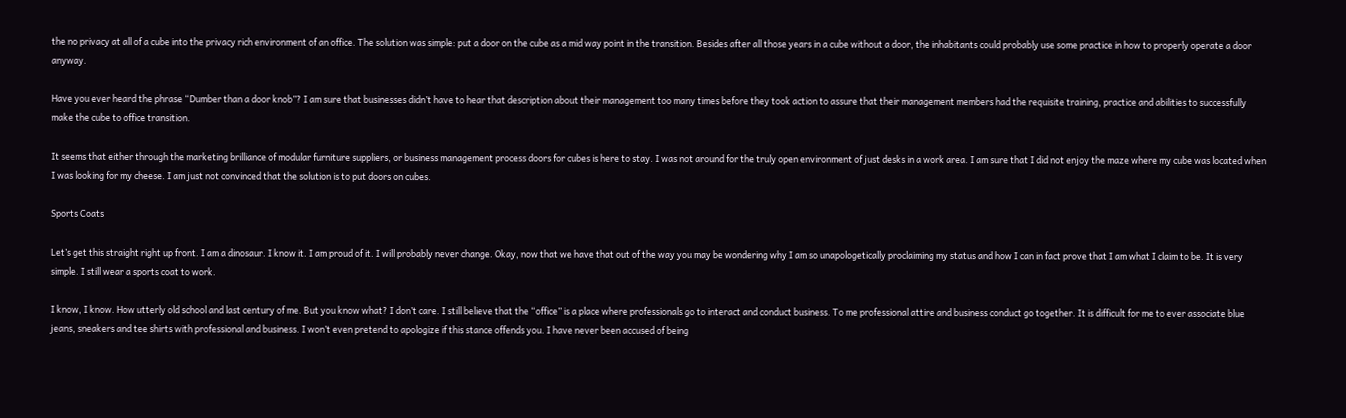the no privacy at all of a cube into the privacy rich environment of an office. The solution was simple: put a door on the cube as a mid way point in the transition. Besides after all those years in a cube without a door, the inhabitants could probably use some practice in how to properly operate a door anyway.

Have you ever heard the phrase “Dumber than a door knob”? I am sure that businesses didn’t have to hear that description about their management too many times before they took action to assure that their management members had the requisite training, practice and abilities to successfully make the cube to office transition.

It seems that either through the marketing brilliance of modular furniture suppliers, or business management process doors for cubes is here to stay. I was not around for the truly open environment of just desks in a work area. I am sure that I did not enjoy the maze where my cube was located when I was looking for my cheese. I am just not convinced that the solution is to put doors on cubes.

Sports Coats

Let’s get this straight right up front. I am a dinosaur. I know it. I am proud of it. I will probably never change. Okay, now that we have that out of the way you may be wondering why I am so unapologetically proclaiming my status and how I can in fact prove that I am what I claim to be. It is very simple. I still wear a sports coat to work.

I know, I know. How utterly old school and last century of me. But you know what? I don’t care. I still believe that the “office” is a place where professionals go to interact and conduct business. To me professional attire and business conduct go together. It is difficult for me to ever associate blue jeans, sneakers and tee shirts with professional and business. I won’t even pretend to apologize if this stance offends you. I have never been accused of being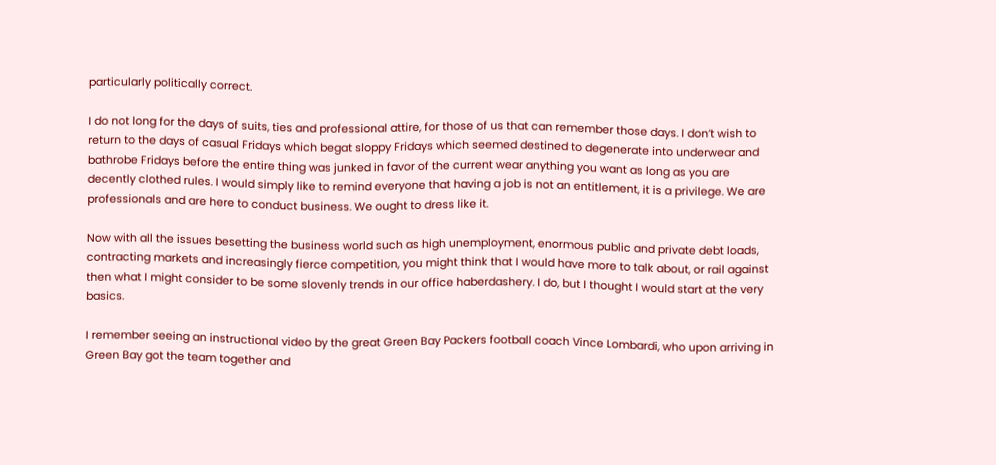particularly politically correct.

I do not long for the days of suits, ties and professional attire, for those of us that can remember those days. I don’t wish to return to the days of casual Fridays which begat sloppy Fridays which seemed destined to degenerate into underwear and bathrobe Fridays before the entire thing was junked in favor of the current wear anything you want as long as you are decently clothed rules. I would simply like to remind everyone that having a job is not an entitlement, it is a privilege. We are professionals and are here to conduct business. We ought to dress like it.

Now with all the issues besetting the business world such as high unemployment, enormous public and private debt loads, contracting markets and increasingly fierce competition, you might think that I would have more to talk about, or rail against then what I might consider to be some slovenly trends in our office haberdashery. I do, but I thought I would start at the very basics.

I remember seeing an instructional video by the great Green Bay Packers football coach Vince Lombardi, who upon arriving in Green Bay got the team together and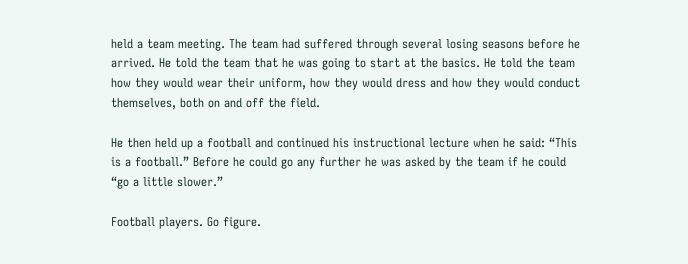held a team meeting. The team had suffered through several losing seasons before he arrived. He told the team that he was going to start at the basics. He told the team how they would wear their uniform, how they would dress and how they would conduct themselves, both on and off the field.

He then held up a football and continued his instructional lecture when he said: “This is a football.” Before he could go any further he was asked by the team if he could “go a little slower.”

Football players. Go figure.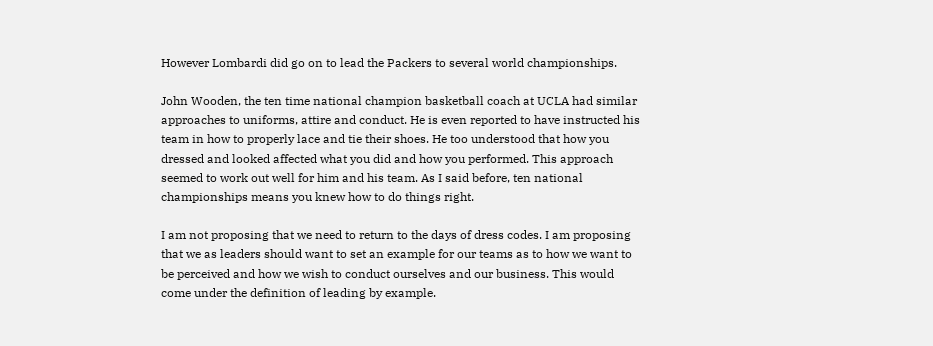However Lombardi did go on to lead the Packers to several world championships.

John Wooden, the ten time national champion basketball coach at UCLA had similar approaches to uniforms, attire and conduct. He is even reported to have instructed his team in how to properly lace and tie their shoes. He too understood that how you dressed and looked affected what you did and how you performed. This approach seemed to work out well for him and his team. As I said before, ten national championships means you knew how to do things right.

I am not proposing that we need to return to the days of dress codes. I am proposing that we as leaders should want to set an example for our teams as to how we want to be perceived and how we wish to conduct ourselves and our business. This would come under the definition of leading by example.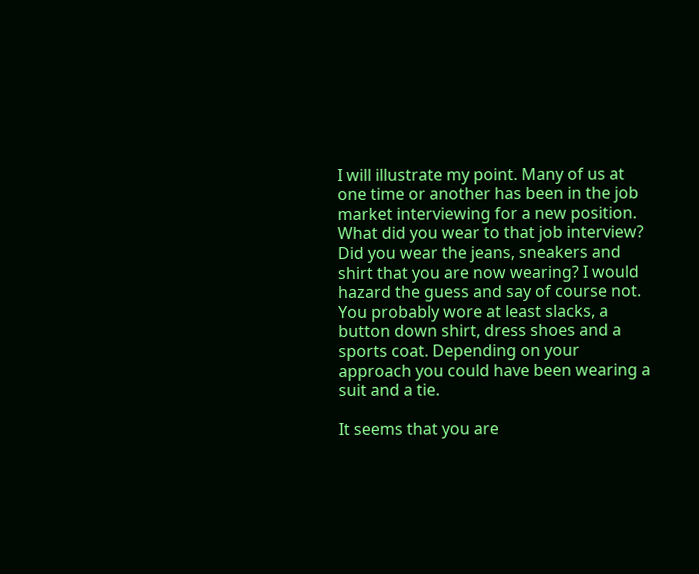I will illustrate my point. Many of us at one time or another has been in the job market interviewing for a new position. What did you wear to that job interview? Did you wear the jeans, sneakers and shirt that you are now wearing? I would hazard the guess and say of course not. You probably wore at least slacks, a button down shirt, dress shoes and a sports coat. Depending on your approach you could have been wearing a suit and a tie.

It seems that you are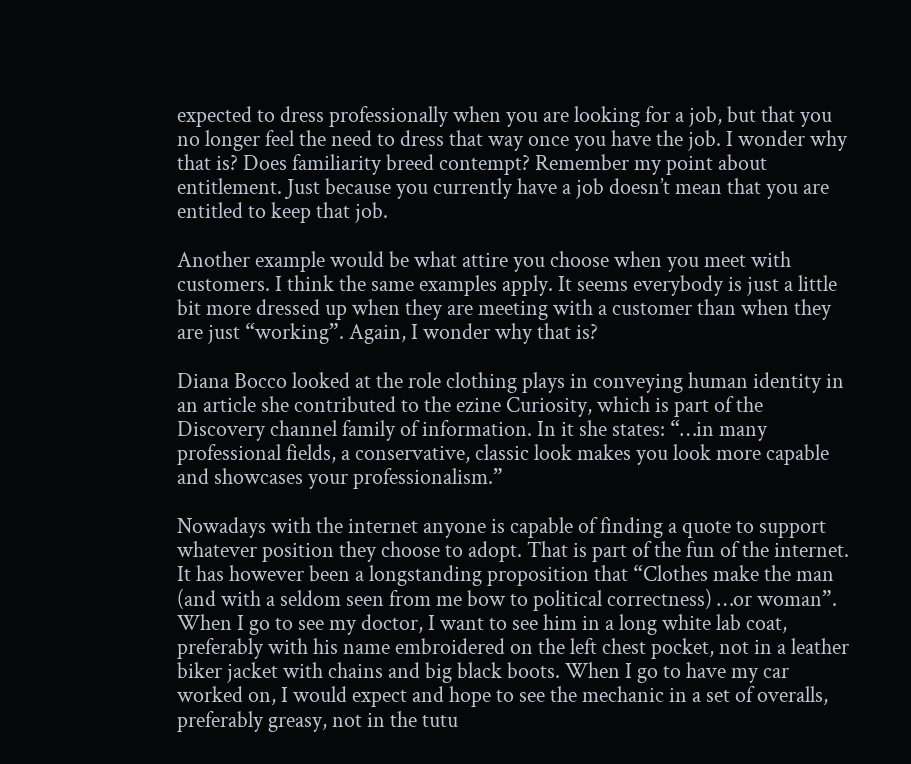expected to dress professionally when you are looking for a job, but that you no longer feel the need to dress that way once you have the job. I wonder why that is? Does familiarity breed contempt? Remember my point about entitlement. Just because you currently have a job doesn’t mean that you are entitled to keep that job.

Another example would be what attire you choose when you meet with customers. I think the same examples apply. It seems everybody is just a little bit more dressed up when they are meeting with a customer than when they are just “working”. Again, I wonder why that is?

Diana Bocco looked at the role clothing plays in conveying human identity in an article she contributed to the ezine Curiosity, which is part of the Discovery channel family of information. In it she states: “…in many professional fields, a conservative, classic look makes you look more capable and showcases your professionalism.”

Nowadays with the internet anyone is capable of finding a quote to support whatever position they choose to adopt. That is part of the fun of the internet. It has however been a longstanding proposition that “Clothes make the man (and with a seldom seen from me bow to political correctness) …or woman”. When I go to see my doctor, I want to see him in a long white lab coat, preferably with his name embroidered on the left chest pocket, not in a leather biker jacket with chains and big black boots. When I go to have my car worked on, I would expect and hope to see the mechanic in a set of overalls, preferably greasy, not in the tutu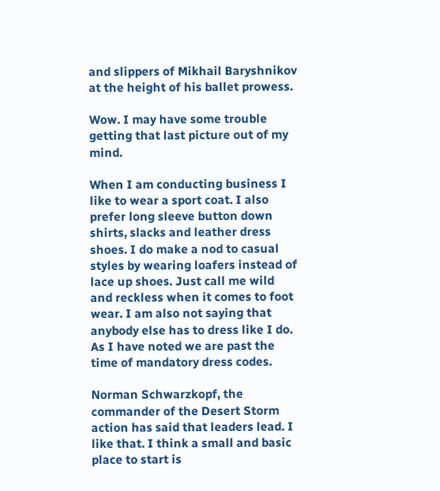and slippers of Mikhail Baryshnikov at the height of his ballet prowess.

Wow. I may have some trouble getting that last picture out of my mind.

When I am conducting business I like to wear a sport coat. I also prefer long sleeve button down shirts, slacks and leather dress shoes. I do make a nod to casual styles by wearing loafers instead of lace up shoes. Just call me wild and reckless when it comes to foot wear. I am also not saying that anybody else has to dress like I do. As I have noted we are past the time of mandatory dress codes.

Norman Schwarzkopf, the commander of the Desert Storm action has said that leaders lead. I like that. I think a small and basic place to start is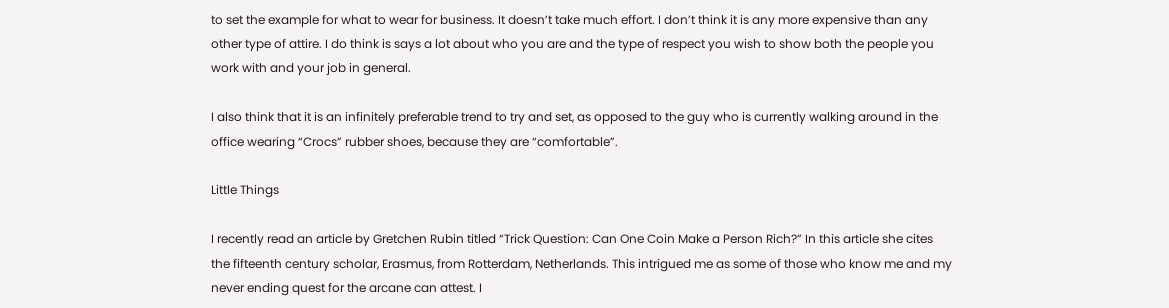to set the example for what to wear for business. It doesn’t take much effort. I don’t think it is any more expensive than any other type of attire. I do think is says a lot about who you are and the type of respect you wish to show both the people you work with and your job in general.

I also think that it is an infinitely preferable trend to try and set, as opposed to the guy who is currently walking around in the office wearing “Crocs” rubber shoes, because they are “comfortable”.

Little Things

I recently read an article by Gretchen Rubin titled “Trick Question: Can One Coin Make a Person Rich?” In this article she cites the fifteenth century scholar, Erasmus, from Rotterdam, Netherlands. This intrigued me as some of those who know me and my never ending quest for the arcane can attest. I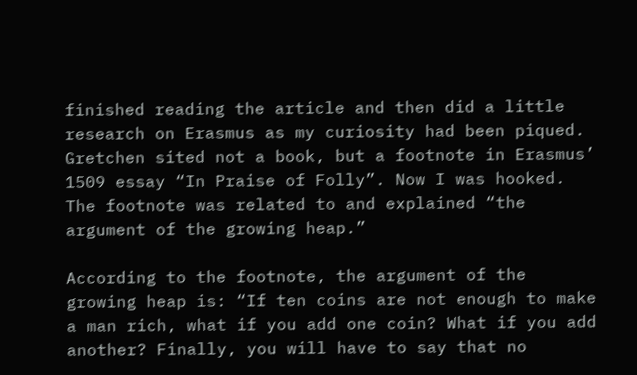finished reading the article and then did a little research on Erasmus as my curiosity had been piqued. Gretchen sited not a book, but a footnote in Erasmus’ 1509 essay “In Praise of Folly”. Now I was hooked. The footnote was related to and explained “the argument of the growing heap.”

According to the footnote, the argument of the growing heap is: “If ten coins are not enough to make a man rich, what if you add one coin? What if you add another? Finally, you will have to say that no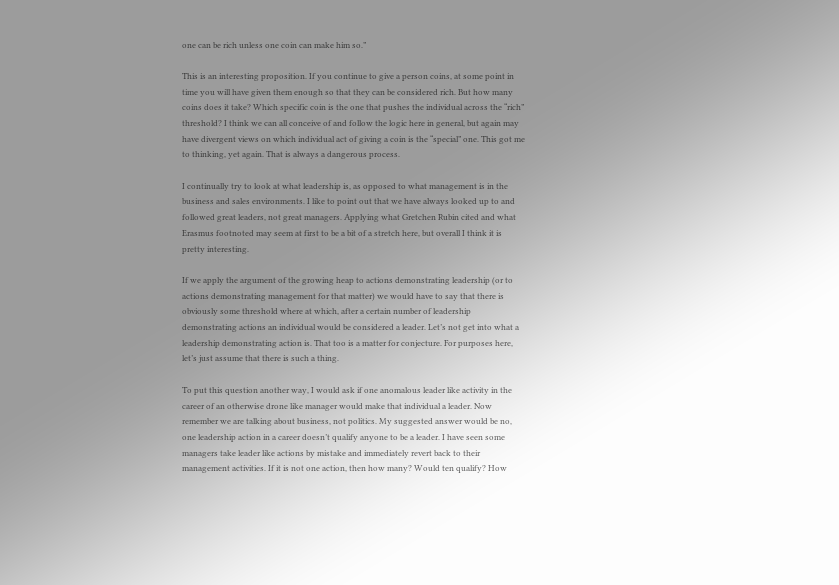one can be rich unless one coin can make him so.”

This is an interesting proposition. If you continue to give a person coins, at some point in time you will have given them enough so that they can be considered rich. But how many coins does it take? Which specific coin is the one that pushes the individual across the “rich” threshold? I think we can all conceive of and follow the logic here in general, but again may have divergent views on which individual act of giving a coin is the “special” one. This got me to thinking, yet again. That is always a dangerous process.

I continually try to look at what leadership is, as opposed to what management is in the business and sales environments. I like to point out that we have always looked up to and followed great leaders, not great managers. Applying what Gretchen Rubin cited and what Erasmus footnoted may seem at first to be a bit of a stretch here, but overall I think it is pretty interesting.

If we apply the argument of the growing heap to actions demonstrating leadership (or to actions demonstrating management for that matter) we would have to say that there is obviously some threshold where at which, after a certain number of leadership demonstrating actions an individual would be considered a leader. Let’s not get into what a leadership demonstrating action is. That too is a matter for conjecture. For purposes here, let’s just assume that there is such a thing.

To put this question another way, I would ask if one anomalous leader like activity in the career of an otherwise drone like manager would make that individual a leader. Now remember we are talking about business, not politics. My suggested answer would be no, one leadership action in a career doesn’t qualify anyone to be a leader. I have seen some managers take leader like actions by mistake and immediately revert back to their management activities. If it is not one action, then how many? Would ten qualify? How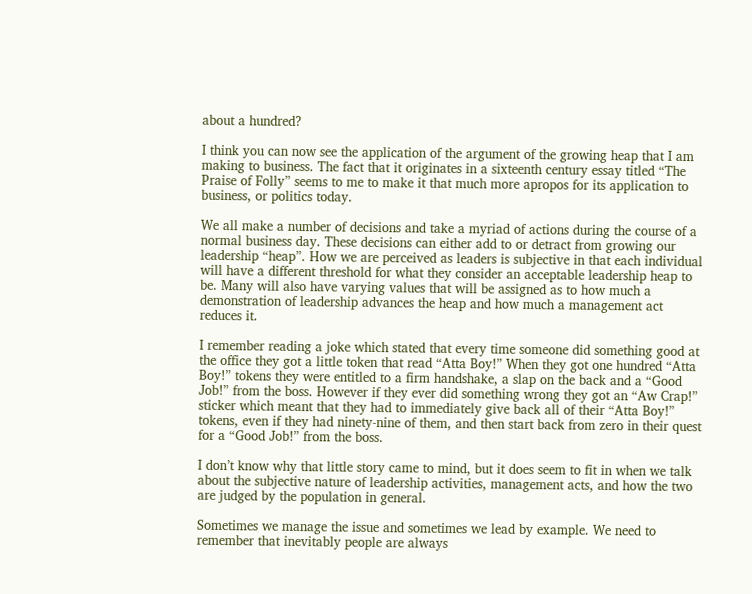about a hundred?

I think you can now see the application of the argument of the growing heap that I am making to business. The fact that it originates in a sixteenth century essay titled “The Praise of Folly” seems to me to make it that much more apropos for its application to business, or politics today.

We all make a number of decisions and take a myriad of actions during the course of a normal business day. These decisions can either add to or detract from growing our leadership “heap”. How we are perceived as leaders is subjective in that each individual will have a different threshold for what they consider an acceptable leadership heap to be. Many will also have varying values that will be assigned as to how much a demonstration of leadership advances the heap and how much a management act reduces it.

I remember reading a joke which stated that every time someone did something good at the office they got a little token that read “Atta Boy!” When they got one hundred “Atta Boy!” tokens they were entitled to a firm handshake, a slap on the back and a “Good Job!” from the boss. However if they ever did something wrong they got an “Aw Crap!” sticker which meant that they had to immediately give back all of their “Atta Boy!” tokens, even if they had ninety-nine of them, and then start back from zero in their quest for a “Good Job!” from the boss.

I don’t know why that little story came to mind, but it does seem to fit in when we talk about the subjective nature of leadership activities, management acts, and how the two are judged by the population in general.

Sometimes we manage the issue and sometimes we lead by example. We need to remember that inevitably people are always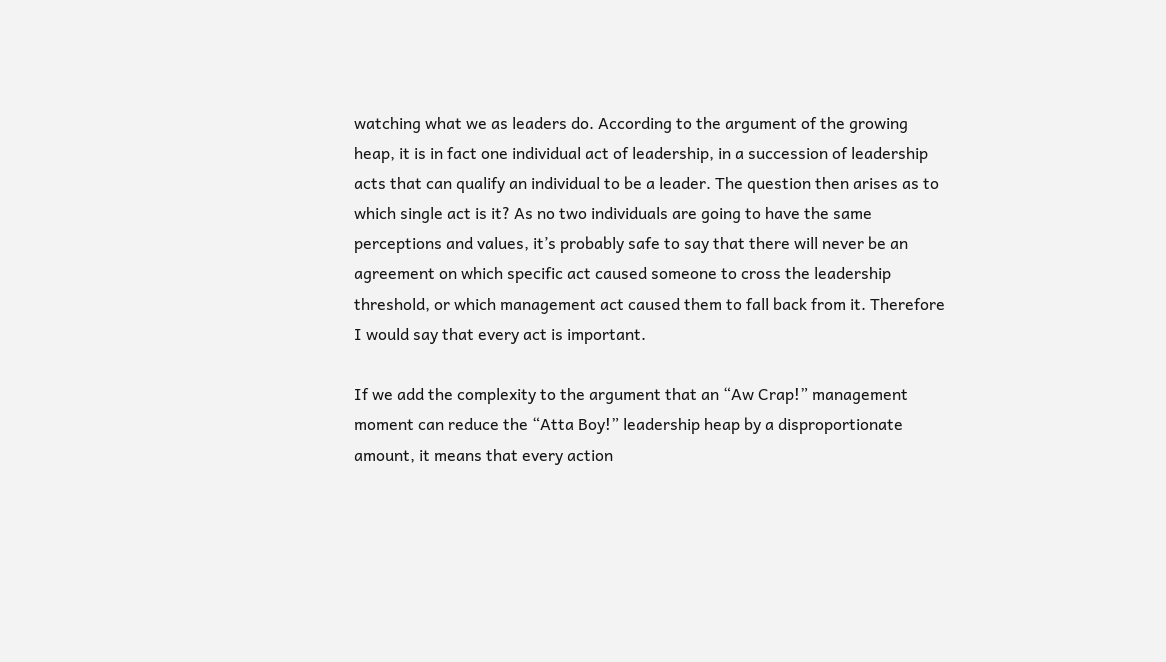watching what we as leaders do. According to the argument of the growing heap, it is in fact one individual act of leadership, in a succession of leadership acts that can qualify an individual to be a leader. The question then arises as to which single act is it? As no two individuals are going to have the same perceptions and values, it’s probably safe to say that there will never be an agreement on which specific act caused someone to cross the leadership threshold, or which management act caused them to fall back from it. Therefore I would say that every act is important.

If we add the complexity to the argument that an “Aw Crap!” management moment can reduce the “Atta Boy!” leadership heap by a disproportionate amount, it means that every action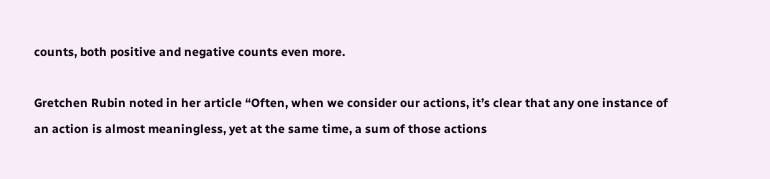counts, both positive and negative counts even more.

Gretchen Rubin noted in her article “Often, when we consider our actions, it’s clear that any one instance of an action is almost meaningless, yet at the same time, a sum of those actions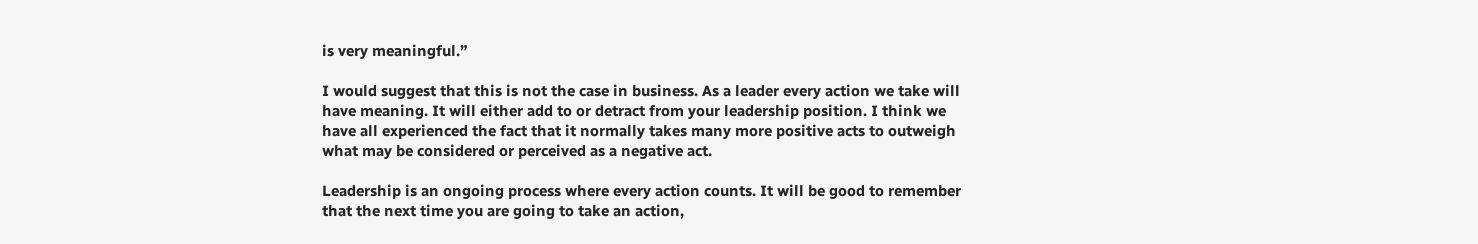is very meaningful.”

I would suggest that this is not the case in business. As a leader every action we take will have meaning. It will either add to or detract from your leadership position. I think we have all experienced the fact that it normally takes many more positive acts to outweigh what may be considered or perceived as a negative act.

Leadership is an ongoing process where every action counts. It will be good to remember that the next time you are going to take an action,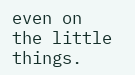even on the little things.